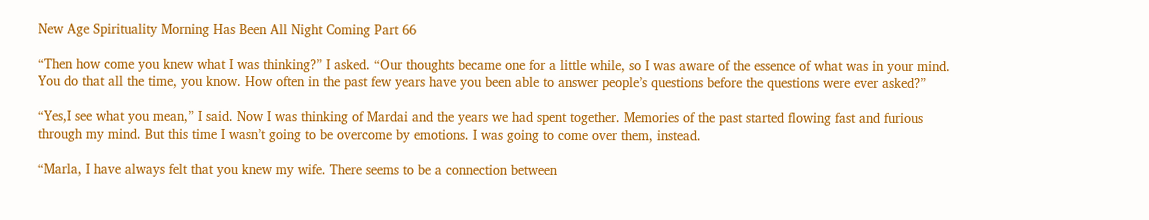New Age Spirituality Morning Has Been All Night Coming Part 66

“Then how come you knew what I was thinking?” I asked. “Our thoughts became one for a little while, so I was aware of the essence of what was in your mind. You do that all the time, you know. How often in the past few years have you been able to answer people’s questions before the questions were ever asked?”

“Yes,I see what you mean,” I said. Now I was thinking of Mardai and the years we had spent together. Memories of the past started flowing fast and furious through my mind. But this time I wasn’t going to be overcome by emotions. I was going to come over them, instead.

“Marla, I have always felt that you knew my wife. There seems to be a connection between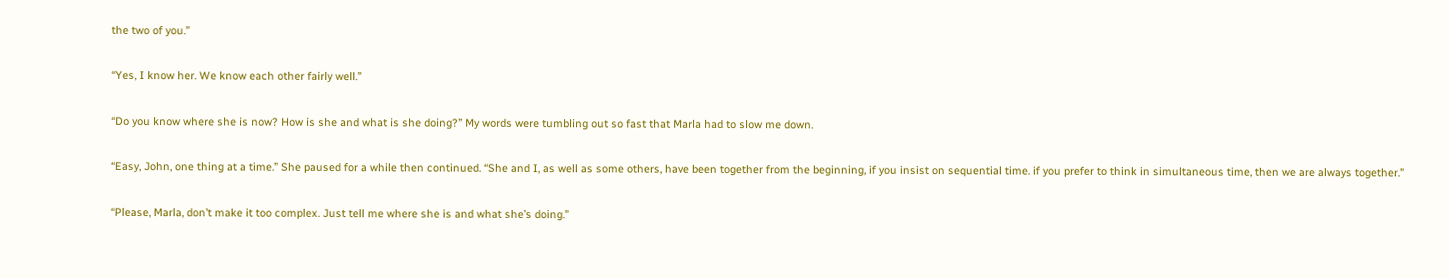the two of you.”

“Yes, I know her. We know each other fairly well.”

“Do you know where she is now? How is she and what is she doing?” My words were tumbling out so fast that Marla had to slow me down.

“Easy, John, one thing at a time.” She paused for a while then continued. “She and I, as well as some others, have been together from the beginning, if you insist on sequential time. if you prefer to think in simultaneous time, then we are always together.”

“Please, Marla, don’t make it too complex. Just tell me where she is and what she’s doing.”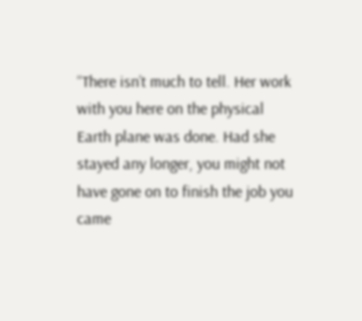“There isn’t much to tell. Her work with you here on the physical Earth plane was done. Had she stayed any longer, you might not have gone on to finish the job you came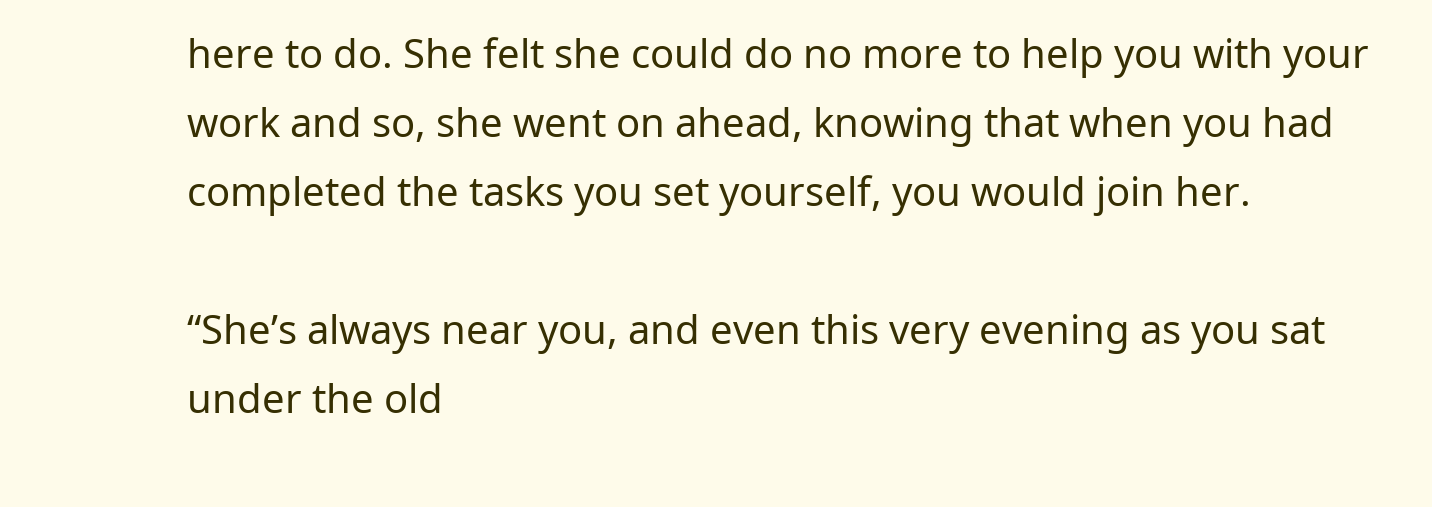here to do. She felt she could do no more to help you with your work and so, she went on ahead, knowing that when you had completed the tasks you set yourself, you would join her.

“She’s always near you, and even this very evening as you sat under the old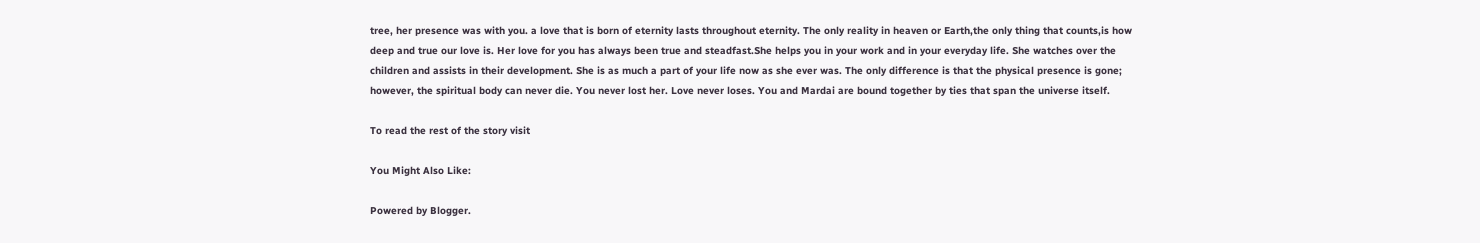tree, her presence was with you. a love that is born of eternity lasts throughout eternity. The only reality in heaven or Earth,the only thing that counts,is how deep and true our love is. Her love for you has always been true and steadfast.She helps you in your work and in your everyday life. She watches over the children and assists in their development. She is as much a part of your life now as she ever was. The only difference is that the physical presence is gone; however, the spiritual body can never die. You never lost her. Love never loses. You and Mardai are bound together by ties that span the universe itself.

To read the rest of the story visit

You Might Also Like:

Powered by Blogger.